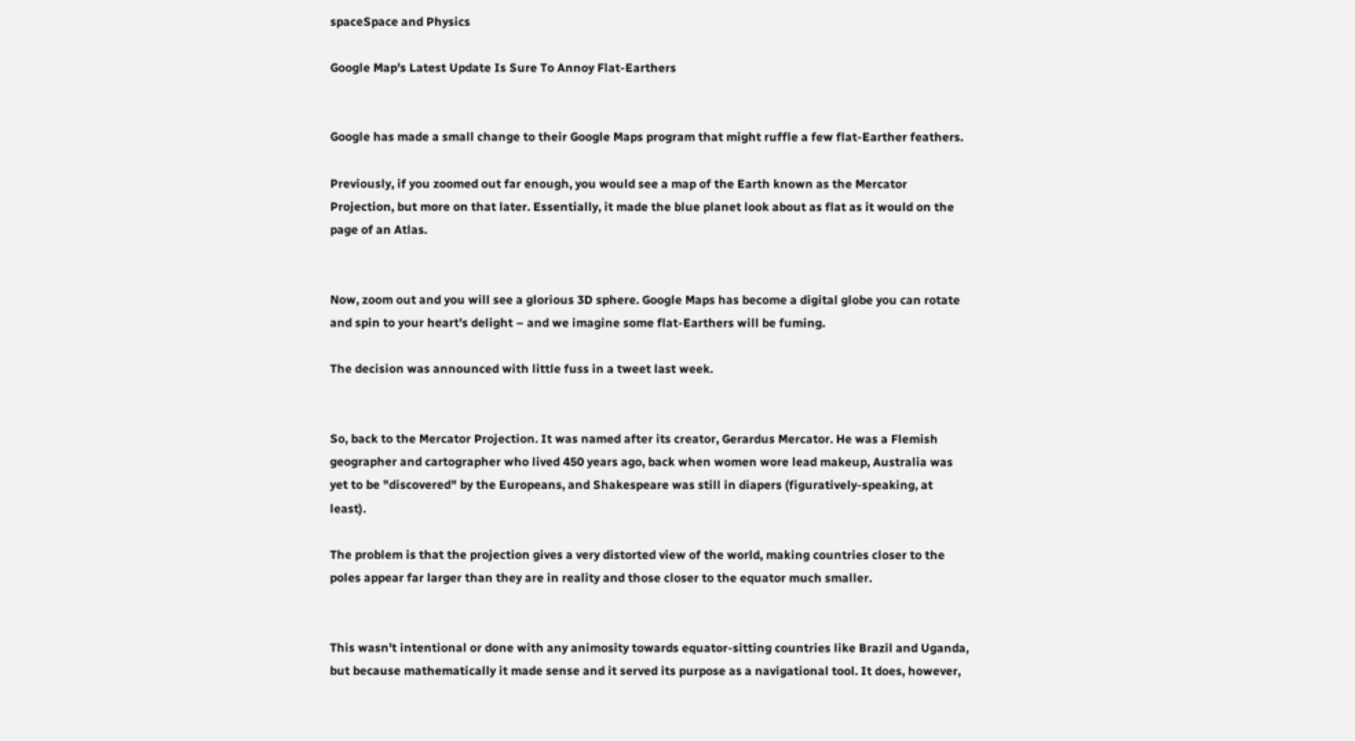spaceSpace and Physics

Google Map's Latest Update Is Sure To Annoy Flat-Earthers


Google has made a small change to their Google Maps program that might ruffle a few flat-Earther feathers.

Previously, if you zoomed out far enough, you would see a map of the Earth known as the Mercator Projection, but more on that later. Essentially, it made the blue planet look about as flat as it would on the page of an Atlas.


Now, zoom out and you will see a glorious 3D sphere. Google Maps has become a digital globe you can rotate and spin to your heart's delight – and we imagine some flat-Earthers will be fuming.

The decision was announced with little fuss in a tweet last week.


So, back to the Mercator Projection. It was named after its creator, Gerardus Mercator. He was a Flemish geographer and cartographer who lived 450 years ago, back when women wore lead makeup, Australia was yet to be "discovered" by the Europeans, and Shakespeare was still in diapers (figuratively-speaking, at least).

The problem is that the projection gives a very distorted view of the world, making countries closer to the poles appear far larger than they are in reality and those closer to the equator much smaller.


This wasn't intentional or done with any animosity towards equator-sitting countries like Brazil and Uganda, but because mathematically it made sense and it served its purpose as a navigational tool. It does, however,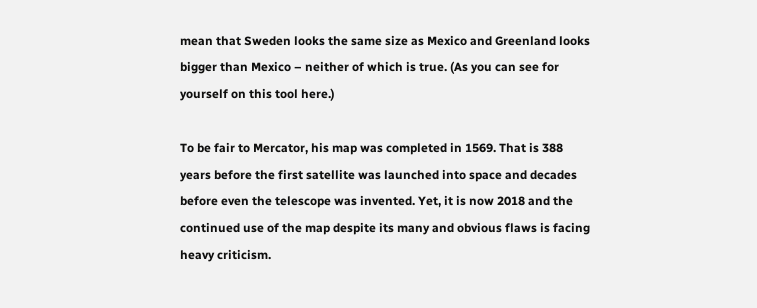mean that Sweden looks the same size as Mexico and Greenland looks bigger than Mexico – neither of which is true. (As you can see for yourself on this tool here.)

To be fair to Mercator, his map was completed in 1569. That is 388 years before the first satellite was launched into space and decades before even the telescope was invented. Yet, it is now 2018 and the continued use of the map despite its many and obvious flaws is facing heavy criticism.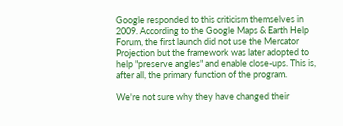Google responded to this criticism themselves in 2009. According to the Google Maps & Earth Help Forum, the first launch did not use the Mercator Projection but the framework was later adopted to help "preserve angles" and enable close-ups. This is, after all, the primary function of the program.

We're not sure why they have changed their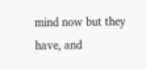mind now but they have, and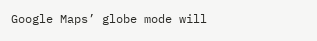Google Maps’ globe mode will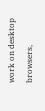work on desktop browsers,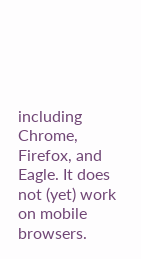including Chrome, Firefox, and Eagle. It does not (yet) work on mobile browsers.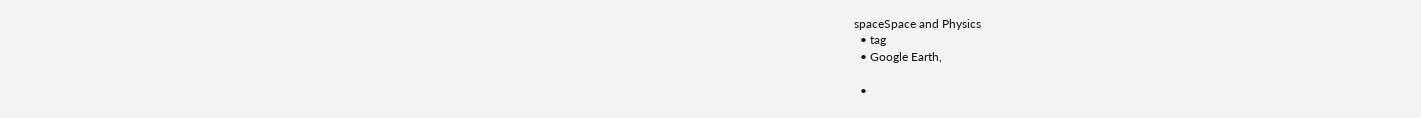spaceSpace and Physics
  • tag
  • Google Earth,

  •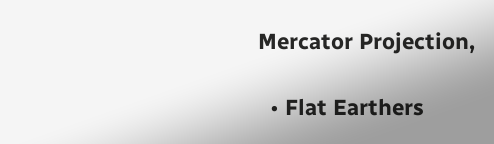Mercator Projection,

  • Flat Earthers